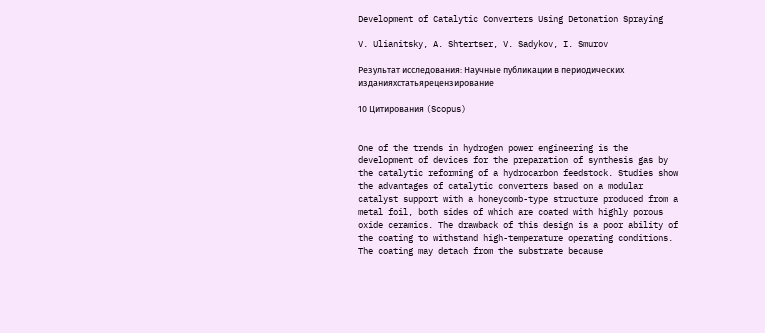Development of Catalytic Converters Using Detonation Spraying

V. Ulianitsky, A. Shtertser, V. Sadykov, I. Smurov

Результат исследования: Научные публикации в периодических изданияхстатьярецензирование

10 Цитирования (Scopus)


One of the trends in hydrogen power engineering is the development of devices for the preparation of synthesis gas by the catalytic reforming of a hydrocarbon feedstock. Studies show the advantages of catalytic converters based on a modular catalyst support with a honeycomb-type structure produced from a metal foil, both sides of which are coated with highly porous oxide ceramics. The drawback of this design is a poor ability of the coating to withstand high-temperature operating conditions. The coating may detach from the substrate because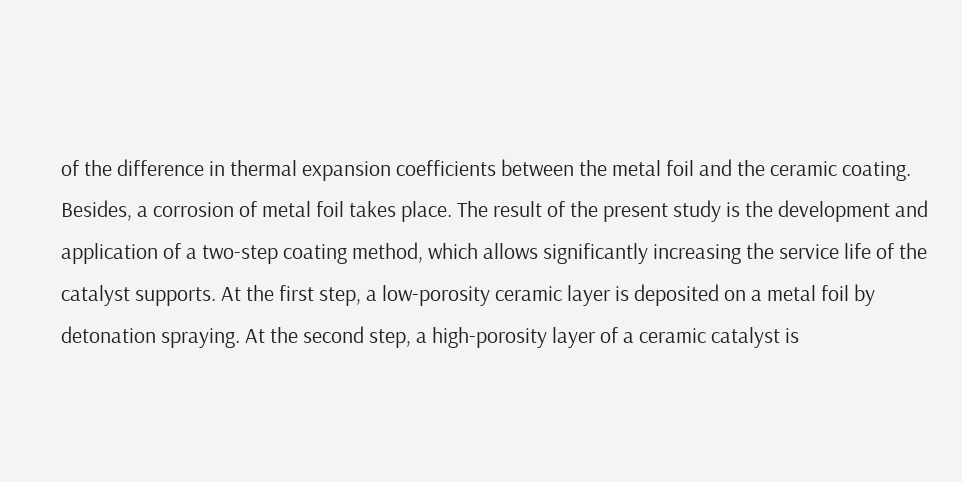of the difference in thermal expansion coefficients between the metal foil and the ceramic coating. Besides, a corrosion of metal foil takes place. The result of the present study is the development and application of a two-step coating method, which allows significantly increasing the service life of the catalyst supports. At the first step, a low-porosity ceramic layer is deposited on a metal foil by detonation spraying. At the second step, a high-porosity layer of a ceramic catalyst is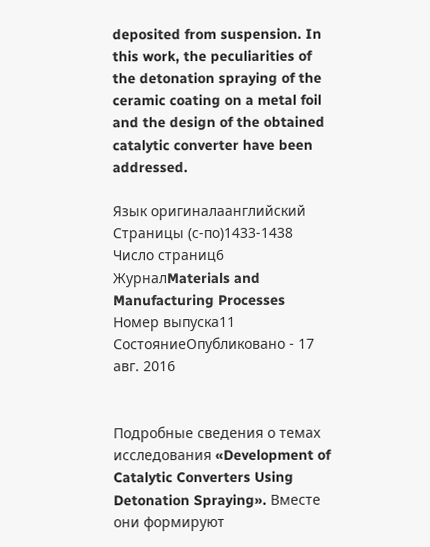deposited from suspension. In this work, the peculiarities of the detonation spraying of the ceramic coating on a metal foil and the design of the obtained catalytic converter have been addressed.

Язык оригиналаанглийский
Страницы (с-по)1433-1438
Число страниц6
ЖурналMaterials and Manufacturing Processes
Номер выпуска11
СостояниеОпубликовано - 17 авг. 2016


Подробные сведения о темах исследования «Development of Catalytic Converters Using Detonation Spraying». Вместе они формируют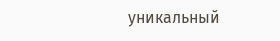уникальный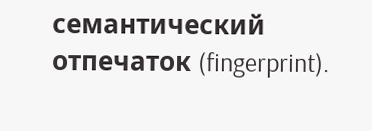семантический отпечаток (fingerprint).